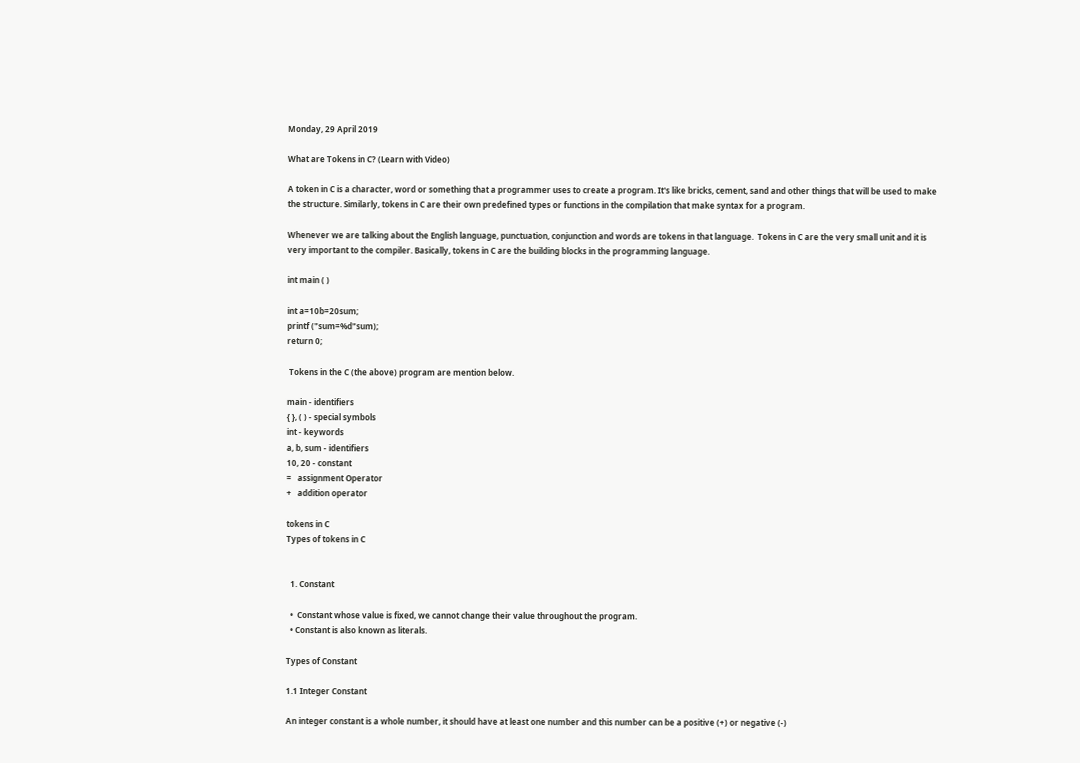Monday, 29 April 2019

What are Tokens in C? (Learn with Video)

A token in C is a character, word or something that a programmer uses to create a program. It's like bricks, cement, sand and other things that will be used to make the structure. Similarly, tokens in C are their own predefined types or functions in the compilation that make syntax for a program.

Whenever we are talking about the English language, punctuation, conjunction and words are tokens in that language.  Tokens in C are the very small unit and it is very important to the compiler. Basically, tokens in C are the building blocks in the programming language.

int main ( )

int a=10b=20sum;
printf ("sum=%d"sum);
return 0;

 Tokens in the C (the above) program are mention below.

main - identifiers
{ }, ( ) - special symbols
int - keywords
a, b, sum - identifiers
10, 20 - constant
=   assignment Operator
+   addition operator

tokens in C
Types of tokens in C


  1. Constant

  •  Constant whose value is fixed, we cannot change their value throughout the program.
  • Constant is also known as literals.

Types of Constant

1.1 Integer Constant

An integer constant is a whole number, it should have at least one number and this number can be a positive (+) or negative (-)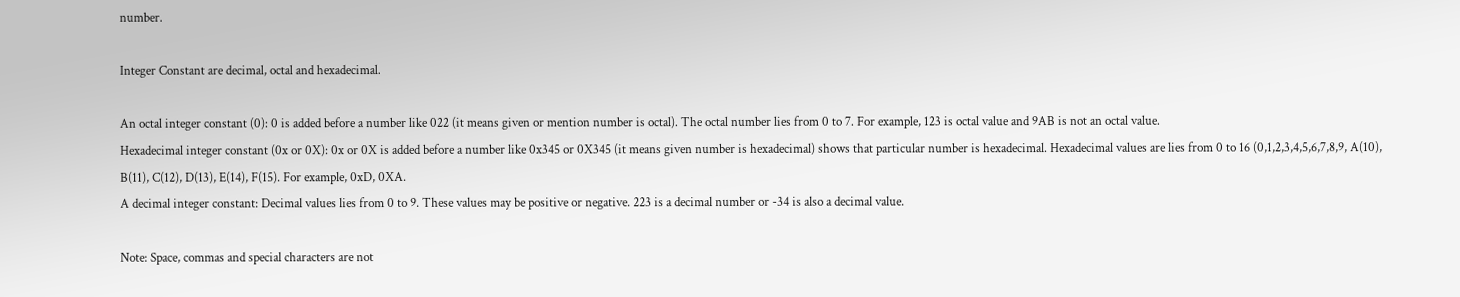number.

Integer Constant are decimal, octal and hexadecimal.

An octal integer constant (0): 0 is added before a number like 022 (it means given or mention number is octal). The octal number lies from 0 to 7. For example, 123 is octal value and 9AB is not an octal value.
Hexadecimal integer constant (0x or 0X): 0x or 0X is added before a number like 0x345 or 0X345 (it means given number is hexadecimal) shows that particular number is hexadecimal. Hexadecimal values are lies from 0 to 16 (0,1,2,3,4,5,6,7,8,9, A(10), B(11), C(12), D(13), E(14), F(15). For example, 0xD, 0XA.
A decimal integer constant: Decimal values lies from 0 to 9. These values may be positive or negative. 223 is a decimal number or -34 is also a decimal value.

Note: Space, commas and special characters are not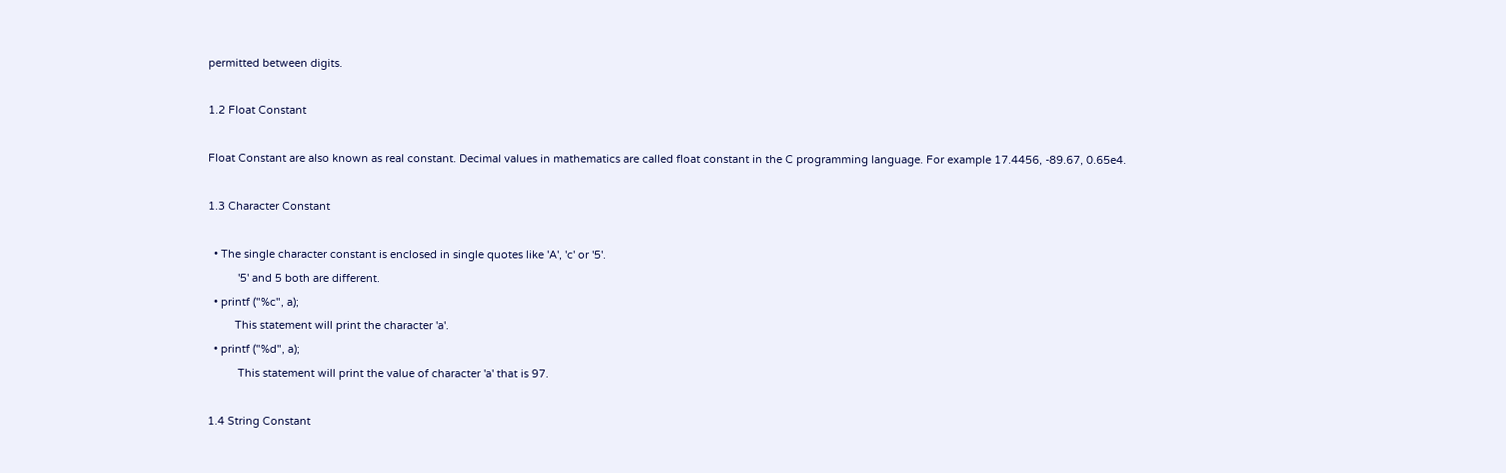permitted between digits.

1.2 Float Constant

Float Constant are also known as real constant. Decimal values in mathematics are called float constant in the C programming language. For example 17.4456, -89.67, 0.65e4.

1.3 Character Constant

  • The single character constant is enclosed in single quotes like 'A', 'c' or '5'.
          '5' and 5 both are different.
  • printf ("%c", a);
         This statement will print the character 'a'.
  • printf ("%d", a);
          This statement will print the value of character 'a' that is 97.

1.4 String Constant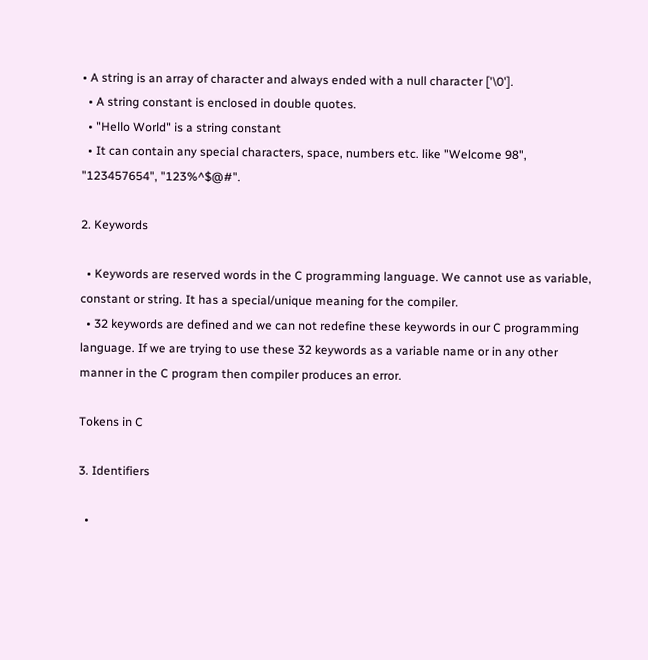• A string is an array of character and always ended with a null character ['\0'].
  • A string constant is enclosed in double quotes.
  • "Hello World" is a string constant
  • It can contain any special characters, space, numbers etc. like "Welcome 98", "123457654", "123%^$@#".

2. Keywords

  • Keywords are reserved words in the C programming language. We cannot use as variable, constant or string. It has a special/unique meaning for the compiler.
  • 32 keywords are defined and we can not redefine these keywords in our C programming language. If we are trying to use these 32 keywords as a variable name or in any other manner in the C program then compiler produces an error.

Tokens in C

3. Identifiers

  •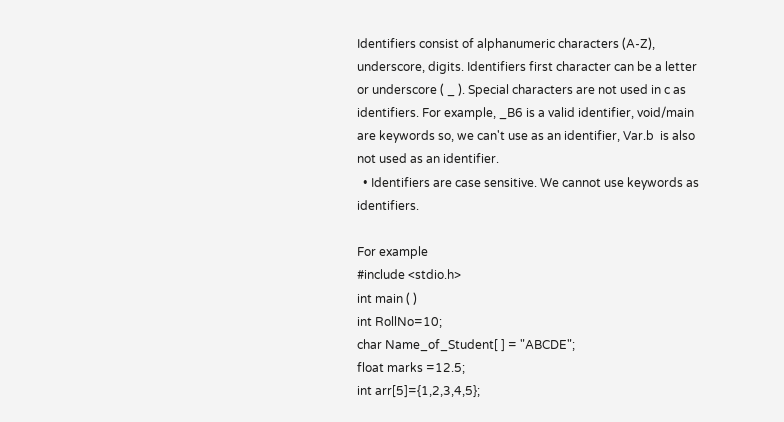Identifiers consist of alphanumeric characters (A-Z), underscore, digits. Identifiers first character can be a letter or underscore ( _ ). Special characters are not used in c as identifiers. For example, _B6 is a valid identifier, void/main are keywords so, we can't use as an identifier, Var.b  is also not used as an identifier.
  • Identifiers are case sensitive. We cannot use keywords as identifiers.

For example
#include <stdio.h>
int main ( )
int RollNo=10;
char Name_of_Student[ ] = "ABCDE";
float marks =12.5;
int arr[5]={1,2,3,4,5};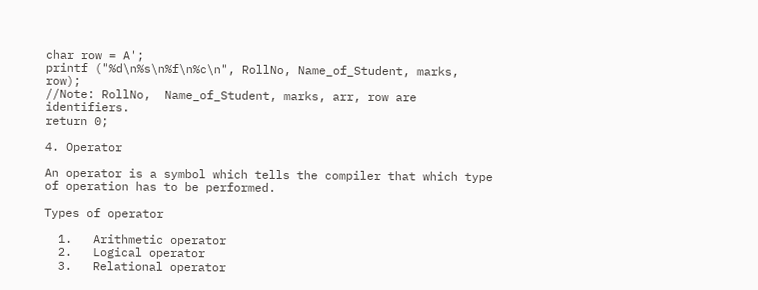char row = A';
printf ("%d\n%s\n%f\n%c\n", RollNo, Name_of_Student, marks, row);
//Note: RollNo,  Name_of_Student, marks, arr, row are identifiers.
return 0;

4. Operator

An operator is a symbol which tells the compiler that which type of operation has to be performed.

Types of operator

  1.   Arithmetic operator
  2.   Logical operator
  3.   Relational operator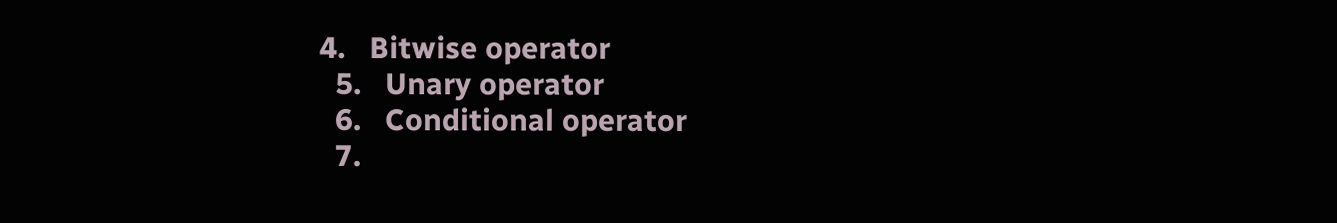4.   Bitwise operator
  5.   Unary operator
  6.   Conditional operator
  7.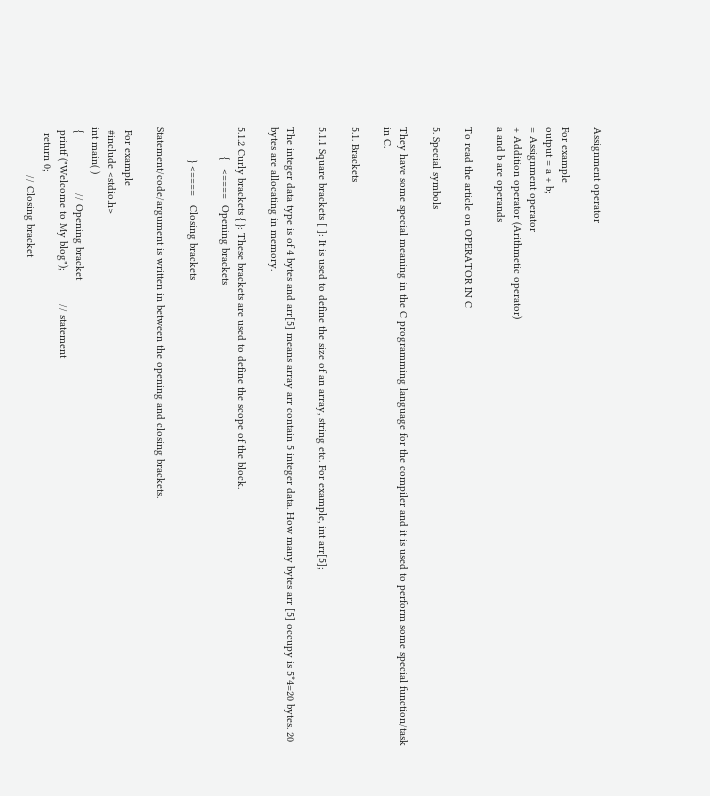Assignment operator

For example
output = a + b;
= Assignment operator
+ Addition operator (Arithmetic operator)
a and b are operands

To read the article on OPERATOR IN C

5. Special symbols

They have some special meaning in the C programming language for the compiler and it is used to perform some special function/task in C.

5.1. Brackets

5.1.1 Square brackets [ ]: It is used to define the size of an array, string etc. For example, int arr[5];

The integer data type is of 4 bytes and arr[5] means array arr contain 5 integer data. How many bytes arr [5] occupy is 5*4=20 bytes. 20 bytes are allocating in memory.

5.1.2 Curly brackets { }: These brackets are used to define the scope of the block.
          {   <====  Opening brackets

           } <====   Closing brackets

Statement/code/argument is written in between the opening and closing brackets.

 For example
 #include <stdio.h>
int main( )
 {                    // Opening bracket
 printf ("Welcome to My blog");           // statement
  return 0;
                // Closing bracket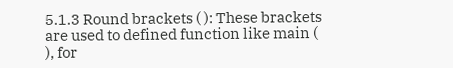5.1.3 Round brackets ( ): These brackets are used to defined function like main ( ), for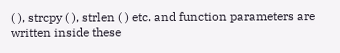( ), strcpy ( ), strlen ( ) etc. and function parameters are written inside these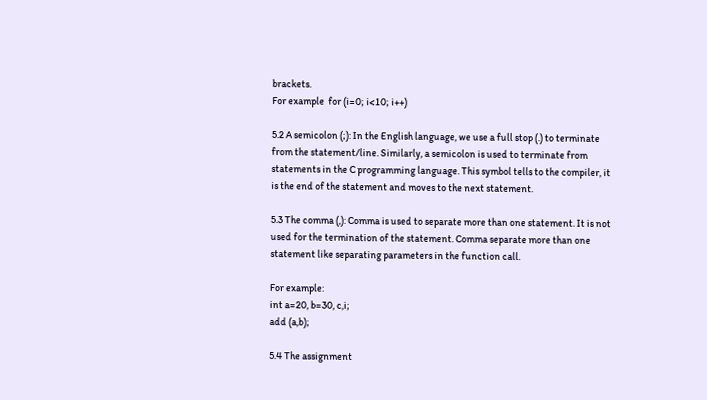brackets.
For example  for (i=0; i<10; i++)

5.2 A semicolon (;): In the English language, we use a full stop (.) to terminate from the statement/line. Similarly, a semicolon is used to terminate from statements in the C programming language. This symbol tells to the compiler, it is the end of the statement and moves to the next statement.

5.3 The comma (,): Comma is used to separate more than one statement. It is not used for the termination of the statement. Comma separate more than one statement like separating parameters in the function call.

For example:
int a=20, b=30, c,i;
add (a,b);

5.4 The assignment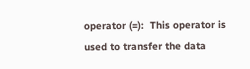operator (=):  This operator is used to transfer the data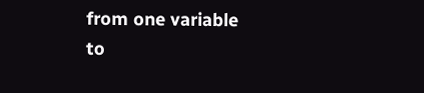from one variable to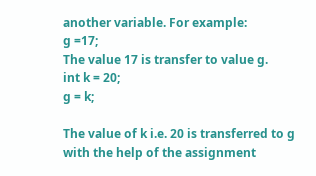another variable. For example:
g =17;
The value 17 is transfer to value g.
int k = 20;
g = k;

The value of k i.e. 20 is transferred to g with the help of the assignment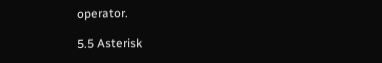operator.

5.5 Asterisk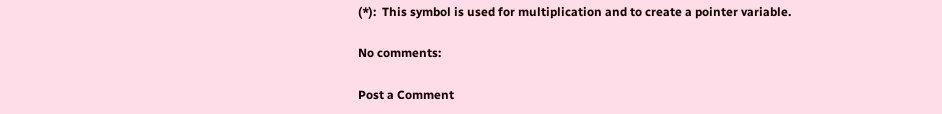(*):  This symbol is used for multiplication and to create a pointer variable.

No comments:

Post a Comment